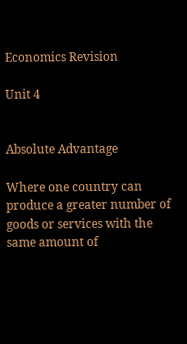Economics Revision

Unit 4


Absolute Advantage

Where one country can produce a greater number of goods or services with the same amount of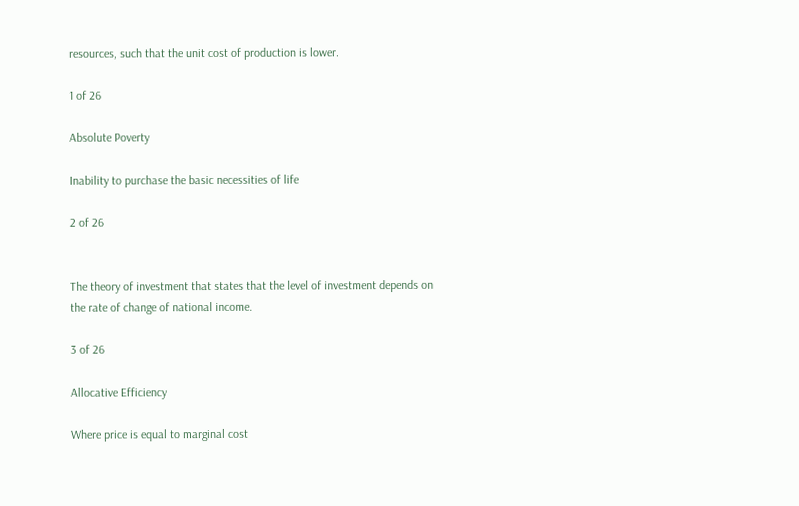resources, such that the unit cost of production is lower.

1 of 26

Absolute Poverty

Inability to purchase the basic necessities of life

2 of 26


The theory of investment that states that the level of investment depends on the rate of change of national income.

3 of 26

Allocative Efficiency

Where price is equal to marginal cost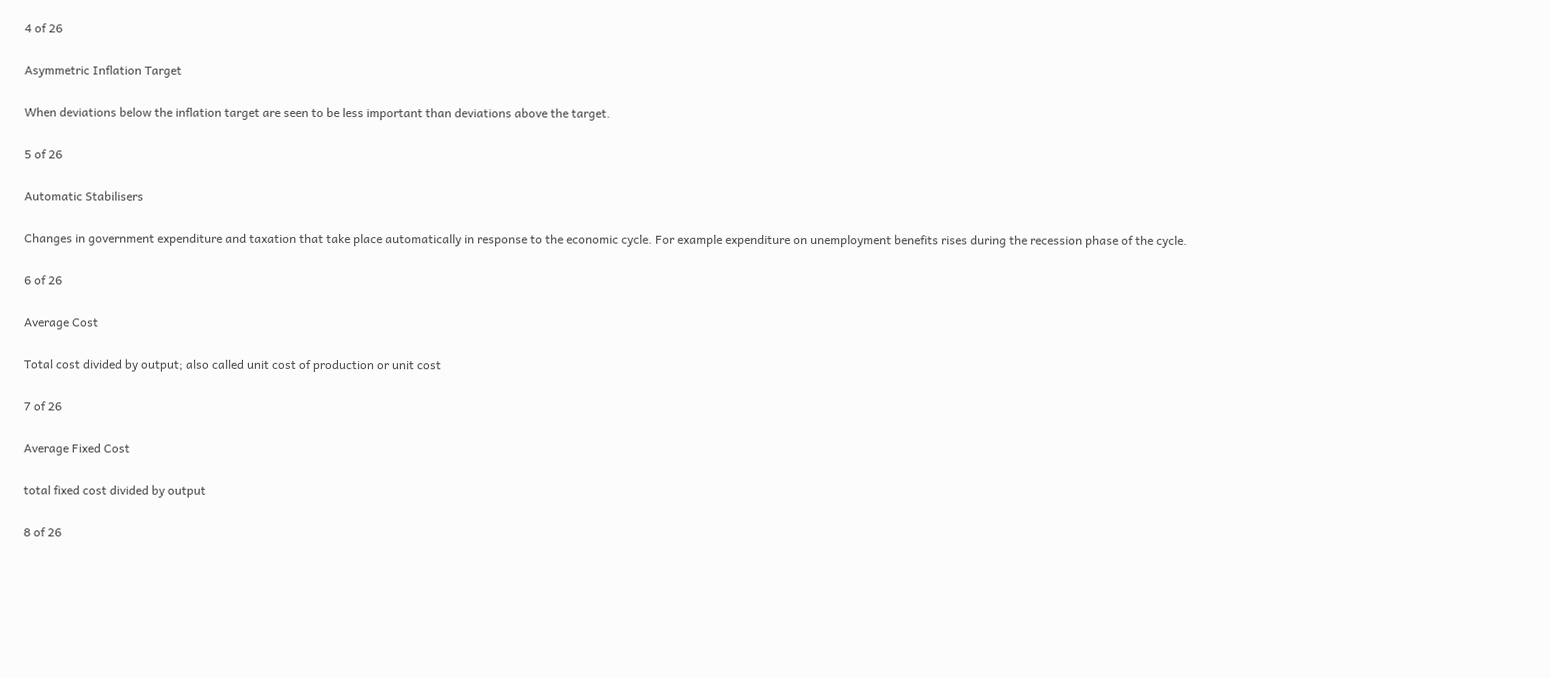4 of 26

Asymmetric Inflation Target

When deviations below the inflation target are seen to be less important than deviations above the target.

5 of 26

Automatic Stabilisers

Changes in government expenditure and taxation that take place automatically in response to the economic cycle. For example expenditure on unemployment benefits rises during the recession phase of the cycle.

6 of 26

Average Cost

Total cost divided by output; also called unit cost of production or unit cost

7 of 26

Average Fixed Cost

total fixed cost divided by output

8 of 26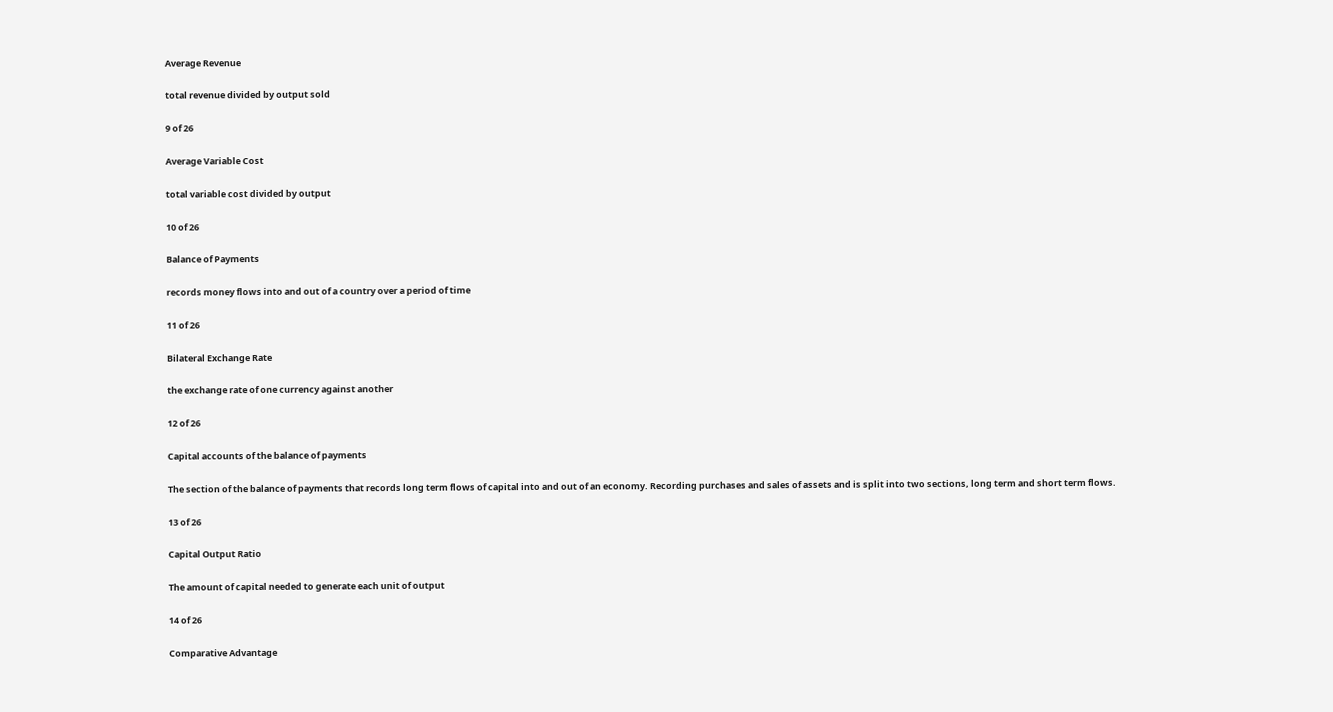Average Revenue

total revenue divided by output sold

9 of 26

Average Variable Cost

total variable cost divided by output

10 of 26

Balance of Payments

records money flows into and out of a country over a period of time

11 of 26

Bilateral Exchange Rate

the exchange rate of one currency against another

12 of 26

Capital accounts of the balance of payments

The section of the balance of payments that records long term flows of capital into and out of an economy. Recording purchases and sales of assets and is split into two sections, long term and short term flows.

13 of 26

Capital Output Ratio

The amount of capital needed to generate each unit of output

14 of 26

Comparative Advantage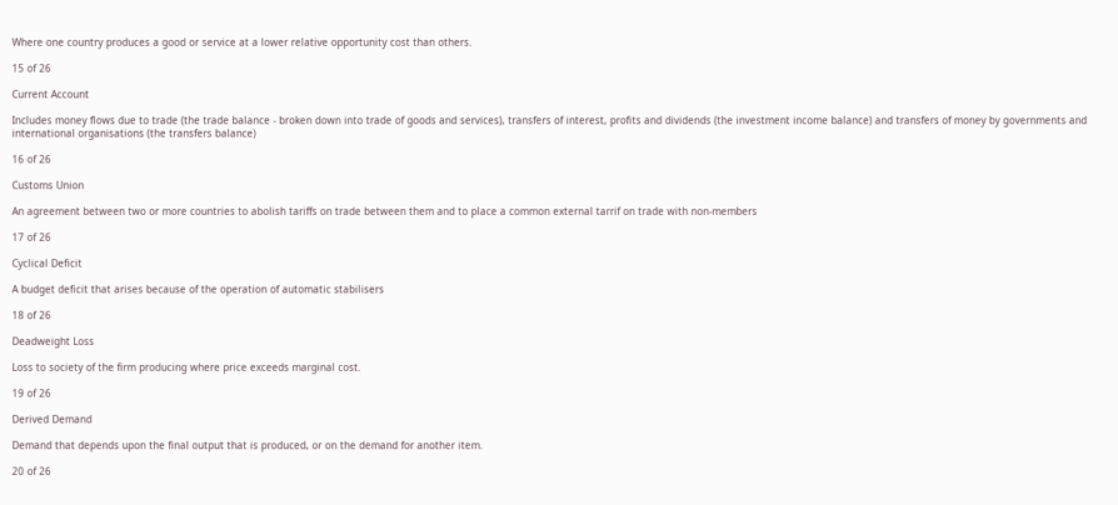Where one country produces a good or service at a lower relative opportunity cost than others.

15 of 26

Current Account

Includes money flows due to trade (the trade balance - broken down into trade of goods and services), transfers of interest, profits and dividends (the investment income balance) and transfers of money by governments and international organisations (the transfers balance)

16 of 26

Customs Union

An agreement between two or more countries to abolish tariffs on trade between them and to place a common external tarrif on trade with non-members

17 of 26

Cyclical Deficit

A budget deficit that arises because of the operation of automatic stabilisers

18 of 26

Deadweight Loss

Loss to society of the firm producing where price exceeds marginal cost.

19 of 26

Derived Demand

Demand that depends upon the final output that is produced, or on the demand for another item.

20 of 26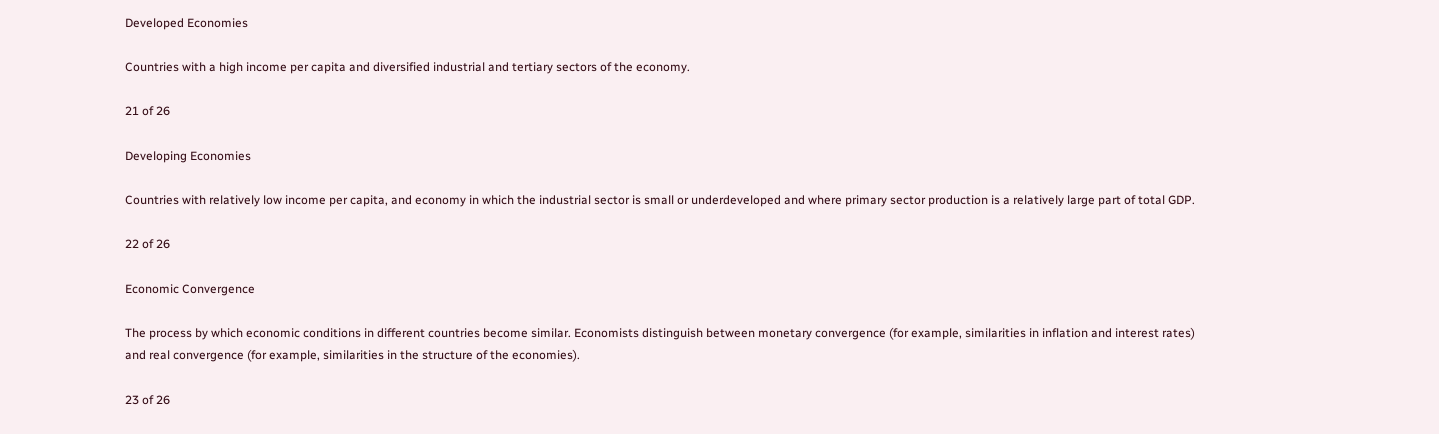Developed Economies

Countries with a high income per capita and diversified industrial and tertiary sectors of the economy.

21 of 26

Developing Economies

Countries with relatively low income per capita, and economy in which the industrial sector is small or underdeveloped and where primary sector production is a relatively large part of total GDP.

22 of 26

Economic Convergence

The process by which economic conditions in different countries become similar. Economists distinguish between monetary convergence (for example, similarities in inflation and interest rates) and real convergence (for example, similarities in the structure of the economies).

23 of 26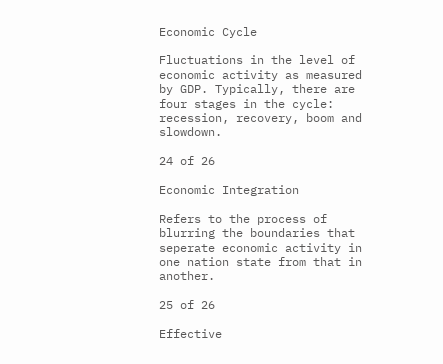Economic Cycle

Fluctuations in the level of economic activity as measured by GDP. Typically, there are four stages in the cycle: recession, recovery, boom and slowdown.

24 of 26

Economic Integration

Refers to the process of blurring the boundaries that seperate economic activity in one nation state from that in another.

25 of 26

Effective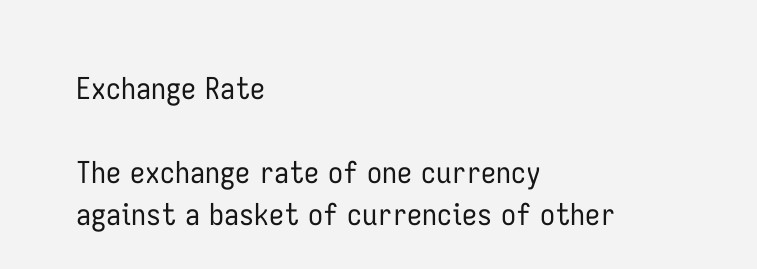Exchange Rate

The exchange rate of one currency against a basket of currencies of other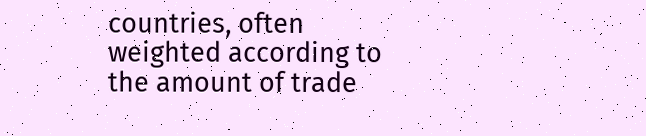countries, often weighted according to the amount of trade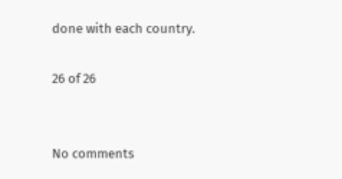done with each country.

26 of 26


No comments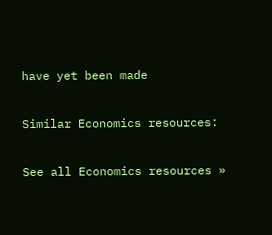have yet been made

Similar Economics resources:

See all Economics resources »